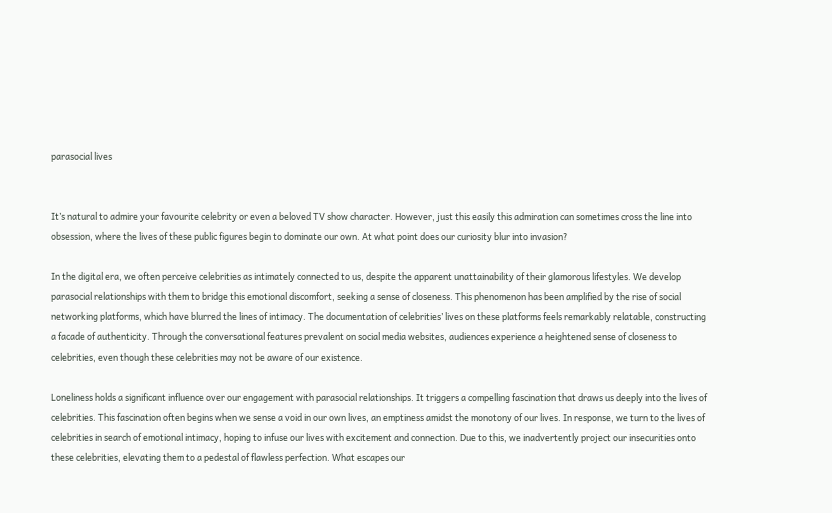parasocial lives


It’s natural to admire your favourite celebrity or even a beloved TV show character. However, just this easily this admiration can sometimes cross the line into obsession, where the lives of these public figures begin to dominate our own. At what point does our curiosity blur into invasion?

In the digital era, we often perceive celebrities as intimately connected to us, despite the apparent unattainability of their glamorous lifestyles. We develop parasocial relationships with them to bridge this emotional discomfort, seeking a sense of closeness. This phenomenon has been amplified by the rise of social networking platforms, which have blurred the lines of intimacy. The documentation of celebrities’ lives on these platforms feels remarkably relatable, constructing a facade of authenticity. Through the conversational features prevalent on social media websites, audiences experience a heightened sense of closeness to celebrities, even though these celebrities may not be aware of our existence.

Loneliness holds a significant influence over our engagement with parasocial relationships. It triggers a compelling fascination that draws us deeply into the lives of celebrities. This fascination often begins when we sense a void in our own lives, an emptiness amidst the monotony of our lives. In response, we turn to the lives of celebrities in search of emotional intimacy, hoping to infuse our lives with excitement and connection. Due to this, we inadvertently project our insecurities onto these celebrities, elevating them to a pedestal of flawless perfection. What escapes our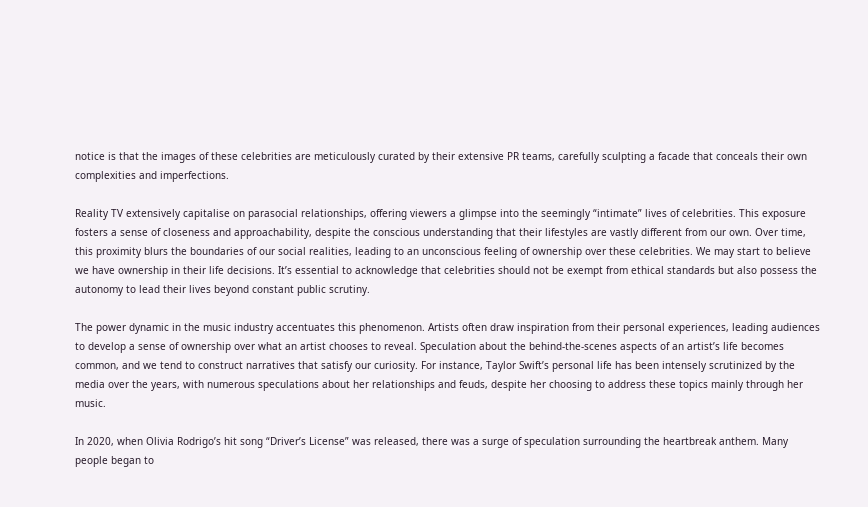notice is that the images of these celebrities are meticulously curated by their extensive PR teams, carefully sculpting a facade that conceals their own complexities and imperfections.

Reality TV extensively capitalise on parasocial relationships, offering viewers a glimpse into the seemingly “intimate” lives of celebrities. This exposure fosters a sense of closeness and approachability, despite the conscious understanding that their lifestyles are vastly different from our own. Over time, this proximity blurs the boundaries of our social realities, leading to an unconscious feeling of ownership over these celebrities. We may start to believe we have ownership in their life decisions. It’s essential to acknowledge that celebrities should not be exempt from ethical standards but also possess the autonomy to lead their lives beyond constant public scrutiny.

The power dynamic in the music industry accentuates this phenomenon. Artists often draw inspiration from their personal experiences, leading audiences to develop a sense of ownership over what an artist chooses to reveal. Speculation about the behind-the-scenes aspects of an artist’s life becomes common, and we tend to construct narratives that satisfy our curiosity. For instance, Taylor Swift’s personal life has been intensely scrutinized by the media over the years, with numerous speculations about her relationships and feuds, despite her choosing to address these topics mainly through her music.

In 2020, when Olivia Rodrigo’s hit song “Driver’s License” was released, there was a surge of speculation surrounding the heartbreak anthem. Many people began to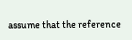assume that the reference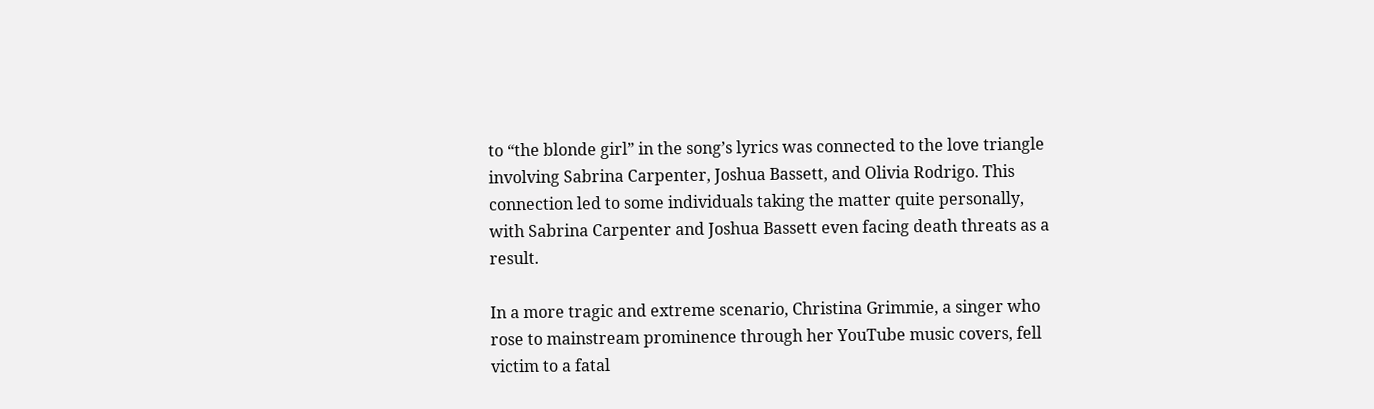to “the blonde girl” in the song’s lyrics was connected to the love triangle involving Sabrina Carpenter, Joshua Bassett, and Olivia Rodrigo. This connection led to some individuals taking the matter quite personally, with Sabrina Carpenter and Joshua Bassett even facing death threats as a result.

In a more tragic and extreme scenario, Christina Grimmie, a singer who rose to mainstream prominence through her YouTube music covers, fell victim to a fatal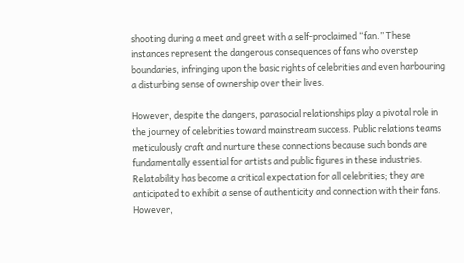shooting during a meet and greet with a self-proclaimed “fan.” These instances represent the dangerous consequences of fans who overstep boundaries, infringing upon the basic rights of celebrities and even harbouring a disturbing sense of ownership over their lives.

However, despite the dangers, parasocial relationships play a pivotal role in the journey of celebrities toward mainstream success. Public relations teams meticulously craft and nurture these connections because such bonds are fundamentally essential for artists and public figures in these industries. Relatability has become a critical expectation for all celebrities; they are anticipated to exhibit a sense of authenticity and connection with their fans. However,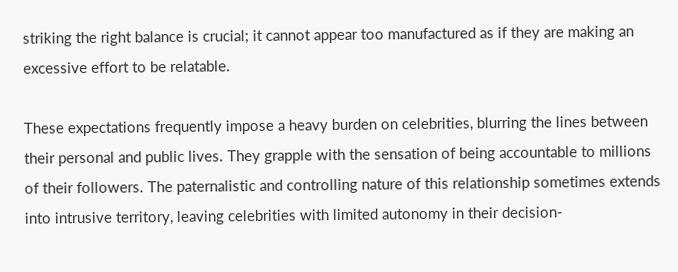striking the right balance is crucial; it cannot appear too manufactured as if they are making an excessive effort to be relatable.

These expectations frequently impose a heavy burden on celebrities, blurring the lines between their personal and public lives. They grapple with the sensation of being accountable to millions of their followers. The paternalistic and controlling nature of this relationship sometimes extends into intrusive territory, leaving celebrities with limited autonomy in their decision-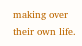making over their own life.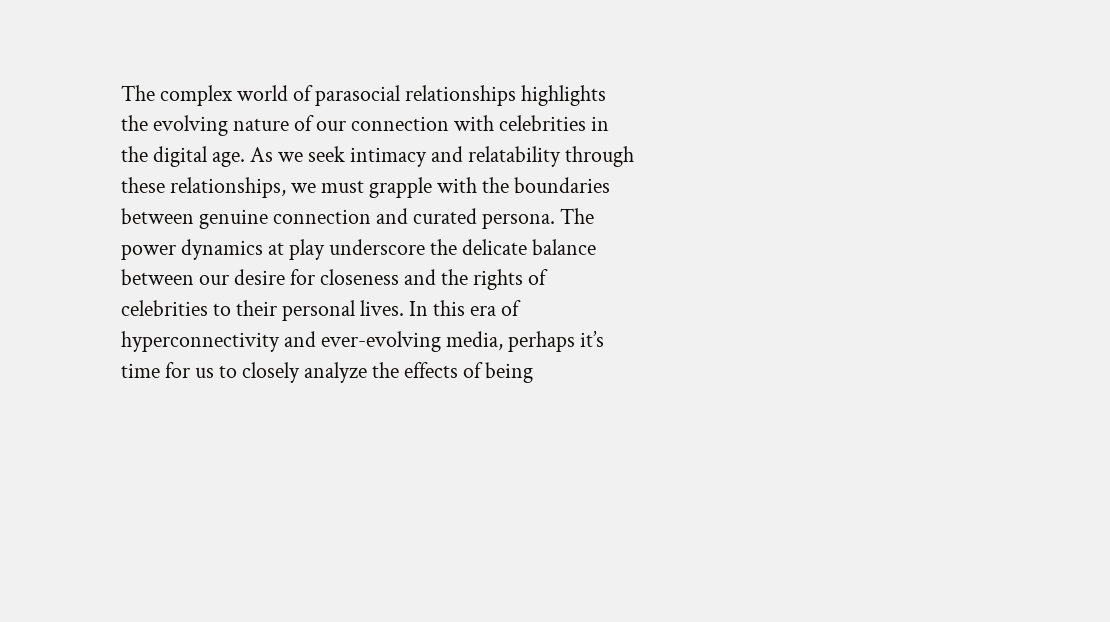The complex world of parasocial relationships highlights the evolving nature of our connection with celebrities in the digital age. As we seek intimacy and relatability through these relationships, we must grapple with the boundaries between genuine connection and curated persona. The power dynamics at play underscore the delicate balance between our desire for closeness and the rights of celebrities to their personal lives. In this era of hyperconnectivity and ever-evolving media, perhaps it’s time for us to closely analyze the effects of being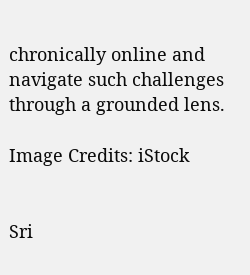chronically online and navigate such challenges through a grounded lens.

Image Credits: iStock


Sri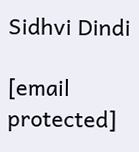Sidhvi Dindi

[email protected]